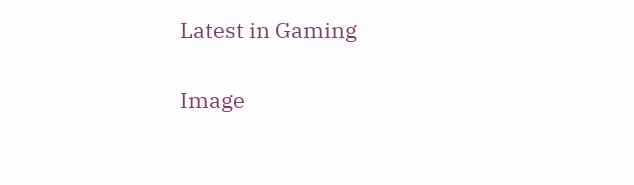Latest in Gaming

Image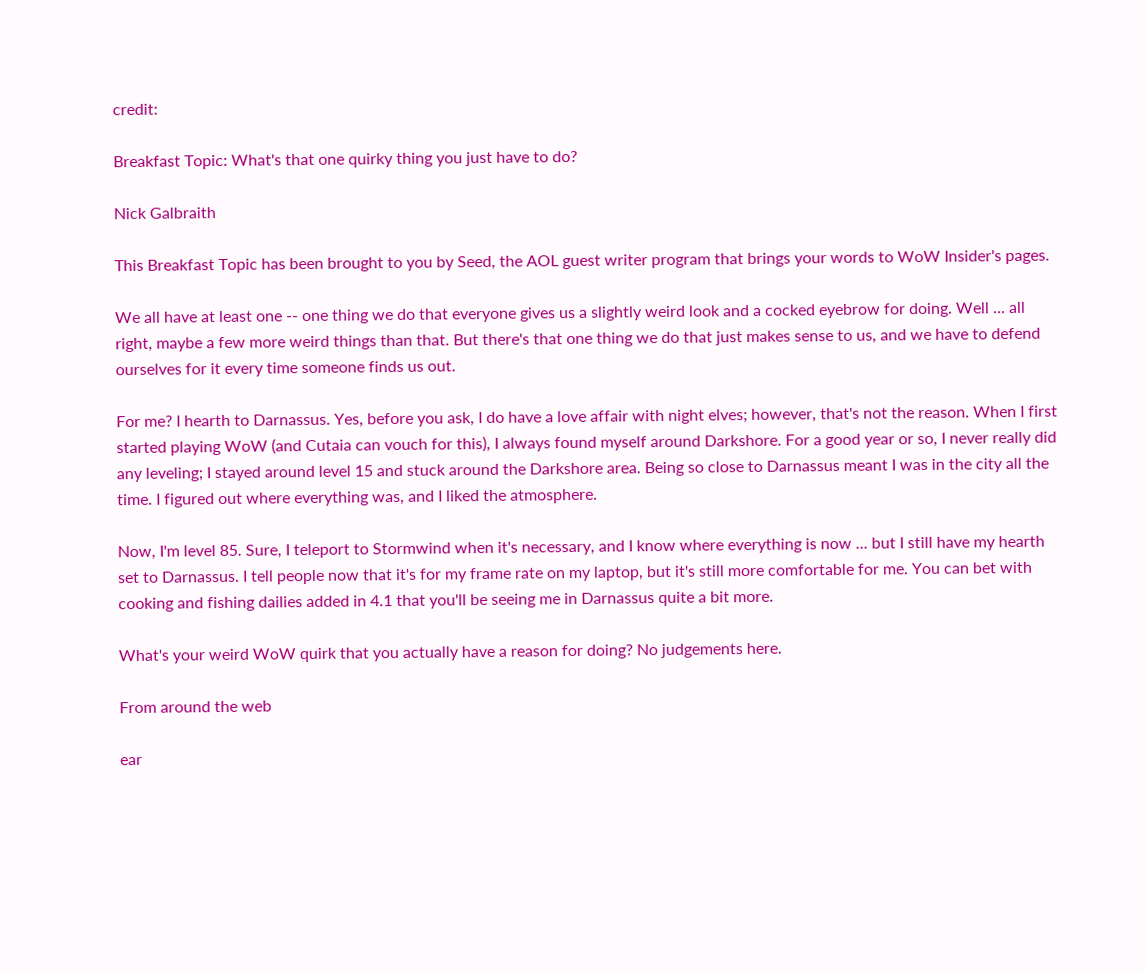credit:

Breakfast Topic: What's that one quirky thing you just have to do?

Nick Galbraith

This Breakfast Topic has been brought to you by Seed, the AOL guest writer program that brings your words to WoW Insider's pages.

We all have at least one -- one thing we do that everyone gives us a slightly weird look and a cocked eyebrow for doing. Well ... all right, maybe a few more weird things than that. But there's that one thing we do that just makes sense to us, and we have to defend ourselves for it every time someone finds us out.

For me? I hearth to Darnassus. Yes, before you ask, I do have a love affair with night elves; however, that's not the reason. When I first started playing WoW (and Cutaia can vouch for this), I always found myself around Darkshore. For a good year or so, I never really did any leveling; I stayed around level 15 and stuck around the Darkshore area. Being so close to Darnassus meant I was in the city all the time. I figured out where everything was, and I liked the atmosphere.

Now, I'm level 85. Sure, I teleport to Stormwind when it's necessary, and I know where everything is now ... but I still have my hearth set to Darnassus. I tell people now that it's for my frame rate on my laptop, but it's still more comfortable for me. You can bet with cooking and fishing dailies added in 4.1 that you'll be seeing me in Darnassus quite a bit more.

What's your weird WoW quirk that you actually have a reason for doing? No judgements here.

From around the web

ear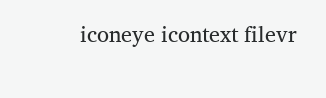iconeye icontext filevr